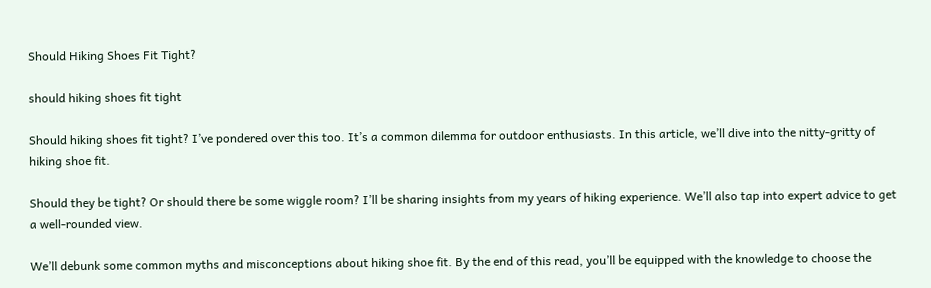Should Hiking Shoes Fit Tight?

should hiking shoes fit tight

Should hiking shoes fit tight? I’ve pondered over this too. It’s a common dilemma for outdoor enthusiasts. In this article, we’ll dive into the nitty-gritty of hiking shoe fit.

Should they be tight? Or should there be some wiggle room? I’ll be sharing insights from my years of hiking experience. We’ll also tap into expert advice to get a well-rounded view.

We’ll debunk some common myths and misconceptions about hiking shoe fit. By the end of this read, you’ll be equipped with the knowledge to choose the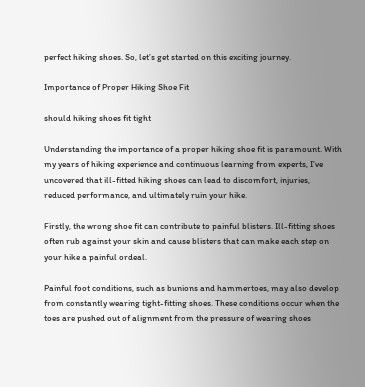perfect hiking shoes. So, let’s get started on this exciting journey.

Importance of Proper Hiking Shoe Fit

should hiking shoes fit tight

Understanding the importance of a proper hiking shoe fit is paramount. With my years of hiking experience and continuous learning from experts, I’ve uncovered that ill-fitted hiking shoes can lead to discomfort, injuries, reduced performance, and ultimately ruin your hike.

Firstly, the wrong shoe fit can contribute to painful blisters. Ill-fitting shoes often rub against your skin and cause blisters that can make each step on your hike a painful ordeal.

Painful foot conditions, such as bunions and hammertoes, may also develop from constantly wearing tight-fitting shoes. These conditions occur when the toes are pushed out of alignment from the pressure of wearing shoes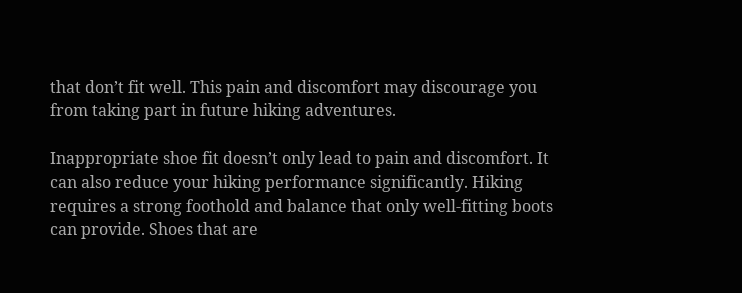that don’t fit well. This pain and discomfort may discourage you from taking part in future hiking adventures.

Inappropriate shoe fit doesn’t only lead to pain and discomfort. It can also reduce your hiking performance significantly. Hiking requires a strong foothold and balance that only well-fitting boots can provide. Shoes that are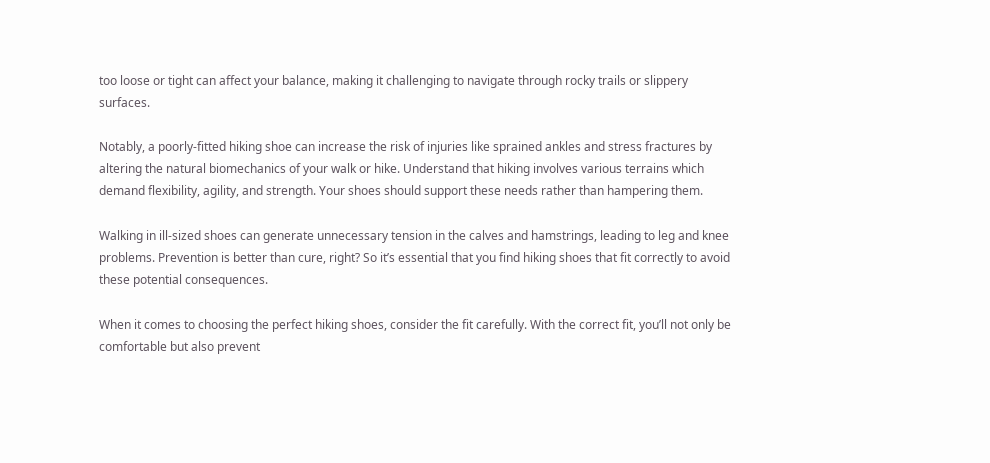too loose or tight can affect your balance, making it challenging to navigate through rocky trails or slippery surfaces.

Notably, a poorly-fitted hiking shoe can increase the risk of injuries like sprained ankles and stress fractures by altering the natural biomechanics of your walk or hike. Understand that hiking involves various terrains which demand flexibility, agility, and strength. Your shoes should support these needs rather than hampering them.

Walking in ill-sized shoes can generate unnecessary tension in the calves and hamstrings, leading to leg and knee problems. Prevention is better than cure, right? So it’s essential that you find hiking shoes that fit correctly to avoid these potential consequences.

When it comes to choosing the perfect hiking shoes, consider the fit carefully. With the correct fit, you’ll not only be comfortable but also prevent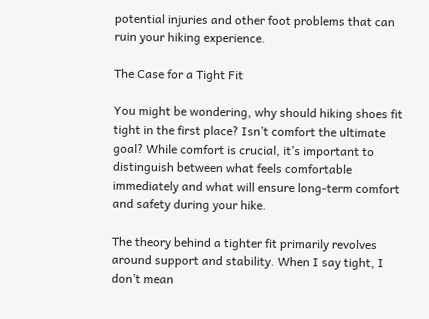potential injuries and other foot problems that can ruin your hiking experience.

The Case for a Tight Fit

You might be wondering, why should hiking shoes fit tight in the first place? Isn’t comfort the ultimate goal? While comfort is crucial, it’s important to distinguish between what feels comfortable immediately and what will ensure long-term comfort and safety during your hike.

The theory behind a tighter fit primarily revolves around support and stability. When I say tight, I don’t mean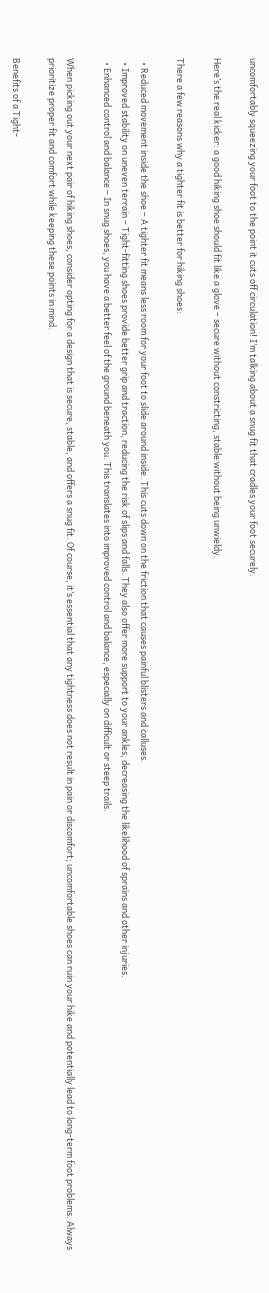uncomfortably squeezing your foot to the point it cuts off circulation! I’m talking about a snug fit that cradles your foot securely.

Here’s the real kicker: a good hiking shoe should fit like a glove – secure without constricting, stable without being unwieldy.

There a few reasons why a tighter fit is better for hiking shoes:

  • Reduced movement inside the shoe – A tighter fit means less room for your foot to slide around inside. This cuts down on the friction that causes painful blisters and calluses.
  • Improved stability on uneven terrain – Tight-fitting shoes provide better grip and traction, reducing the risk of slips and falls. They also offer more support to your ankles, decreasing the likelihood of sprains and other injuries.
  • Enhanced control and balance – In snug shoes, you have a better feel of the ground beneath you. This translates into improved control and balance, especially on difficult or steep trails.

When picking out your next pair of hiking shoes, consider opting for a design that is secure, stable, and offers a snug fit. Of course, it’s essential that any tightness does not result in pain or discomfort; uncomfortable shoes can ruin your hike and potentially lead to long-term foot problems. Always prioritize proper fit and comfort while keeping these points in mind.

Benefits of a Tight-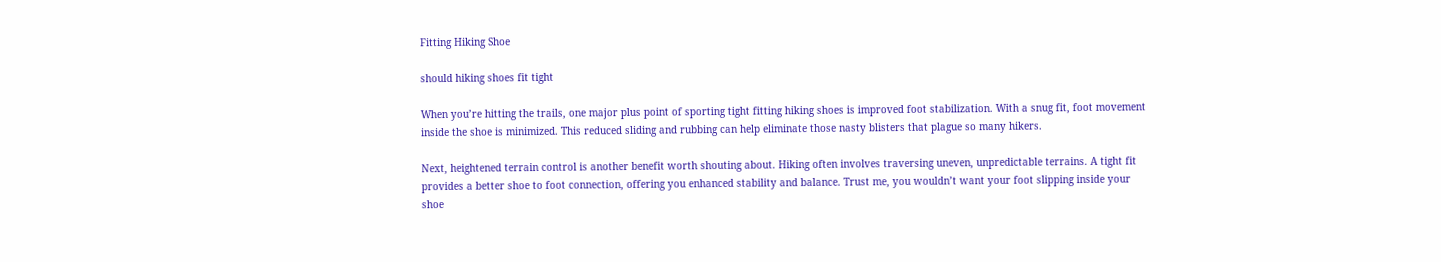Fitting Hiking Shoe

should hiking shoes fit tight

When you’re hitting the trails, one major plus point of sporting tight fitting hiking shoes is improved foot stabilization. With a snug fit, foot movement inside the shoe is minimized. This reduced sliding and rubbing can help eliminate those nasty blisters that plague so many hikers.

Next, heightened terrain control is another benefit worth shouting about. Hiking often involves traversing uneven, unpredictable terrains. A tight fit provides a better shoe to foot connection, offering you enhanced stability and balance. Trust me, you wouldn’t want your foot slipping inside your shoe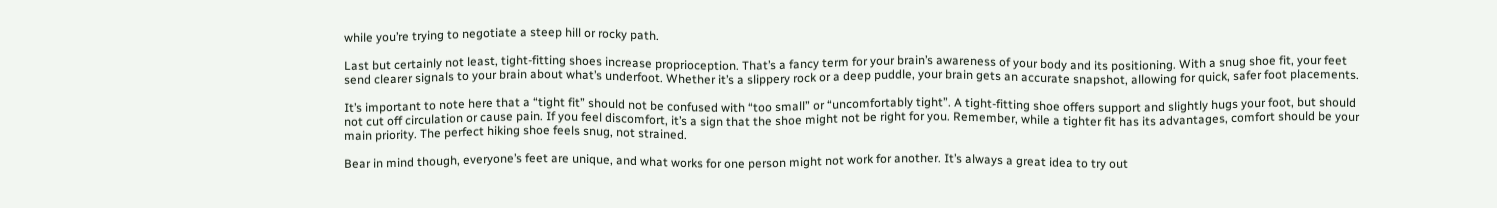while you’re trying to negotiate a steep hill or rocky path.

Last but certainly not least, tight-fitting shoes increase proprioception. That’s a fancy term for your brain’s awareness of your body and its positioning. With a snug shoe fit, your feet send clearer signals to your brain about what’s underfoot. Whether it’s a slippery rock or a deep puddle, your brain gets an accurate snapshot, allowing for quick, safer foot placements.

It’s important to note here that a “tight fit” should not be confused with “too small” or “uncomfortably tight”. A tight-fitting shoe offers support and slightly hugs your foot, but should not cut off circulation or cause pain. If you feel discomfort, it’s a sign that the shoe might not be right for you. Remember, while a tighter fit has its advantages, comfort should be your main priority. The perfect hiking shoe feels snug, not strained.

Bear in mind though, everyone’s feet are unique, and what works for one person might not work for another. It’s always a great idea to try out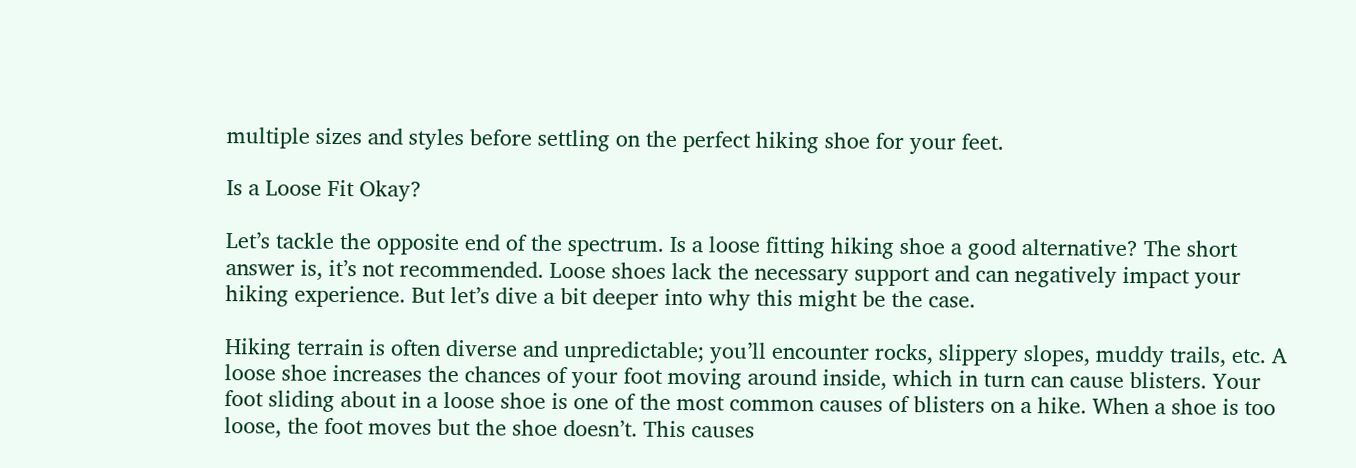multiple sizes and styles before settling on the perfect hiking shoe for your feet.

Is a Loose Fit Okay?

Let’s tackle the opposite end of the spectrum. Is a loose fitting hiking shoe a good alternative? The short answer is, it’s not recommended. Loose shoes lack the necessary support and can negatively impact your hiking experience. But let’s dive a bit deeper into why this might be the case.

Hiking terrain is often diverse and unpredictable; you’ll encounter rocks, slippery slopes, muddy trails, etc. A loose shoe increases the chances of your foot moving around inside, which in turn can cause blisters. Your foot sliding about in a loose shoe is one of the most common causes of blisters on a hike. When a shoe is too loose, the foot moves but the shoe doesn’t. This causes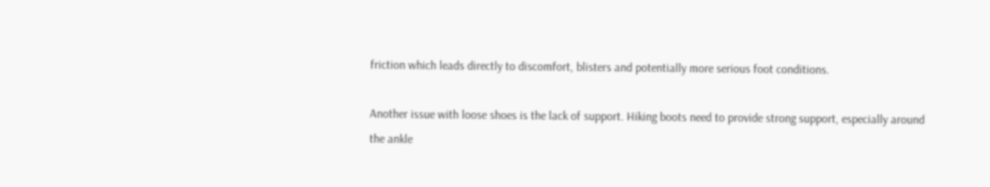friction which leads directly to discomfort, blisters and potentially more serious foot conditions.

Another issue with loose shoes is the lack of support. Hiking boots need to provide strong support, especially around the ankle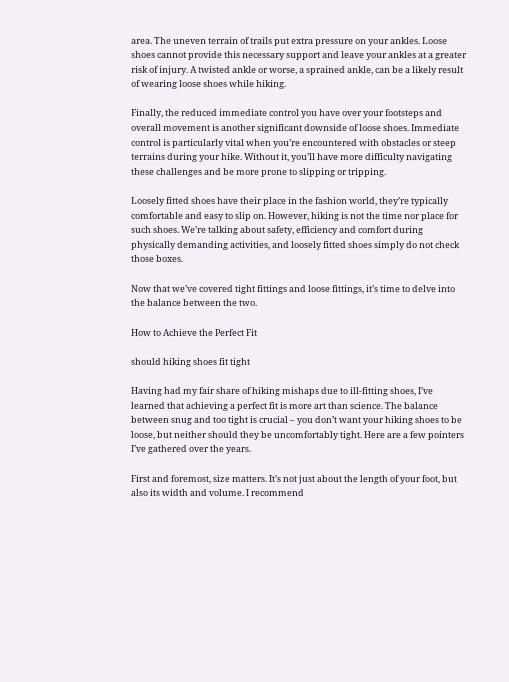area. The uneven terrain of trails put extra pressure on your ankles. Loose shoes cannot provide this necessary support and leave your ankles at a greater risk of injury. A twisted ankle or worse, a sprained ankle, can be a likely result of wearing loose shoes while hiking.

Finally, the reduced immediate control you have over your footsteps and overall movement is another significant downside of loose shoes. Immediate control is particularly vital when you’re encountered with obstacles or steep terrains during your hike. Without it, you’ll have more difficulty navigating these challenges and be more prone to slipping or tripping.

Loosely fitted shoes have their place in the fashion world, they’re typically comfortable and easy to slip on. However, hiking is not the time nor place for such shoes. We’re talking about safety, efficiency and comfort during physically demanding activities, and loosely fitted shoes simply do not check those boxes.

Now that we’ve covered tight fittings and loose fittings, it’s time to delve into the balance between the two.

How to Achieve the Perfect Fit

should hiking shoes fit tight

Having had my fair share of hiking mishaps due to ill-fitting shoes, I’ve learned that achieving a perfect fit is more art than science. The balance between snug and too tight is crucial – you don’t want your hiking shoes to be loose, but neither should they be uncomfortably tight. Here are a few pointers I’ve gathered over the years.

First and foremost, size matters. It’s not just about the length of your foot, but also its width and volume. I recommend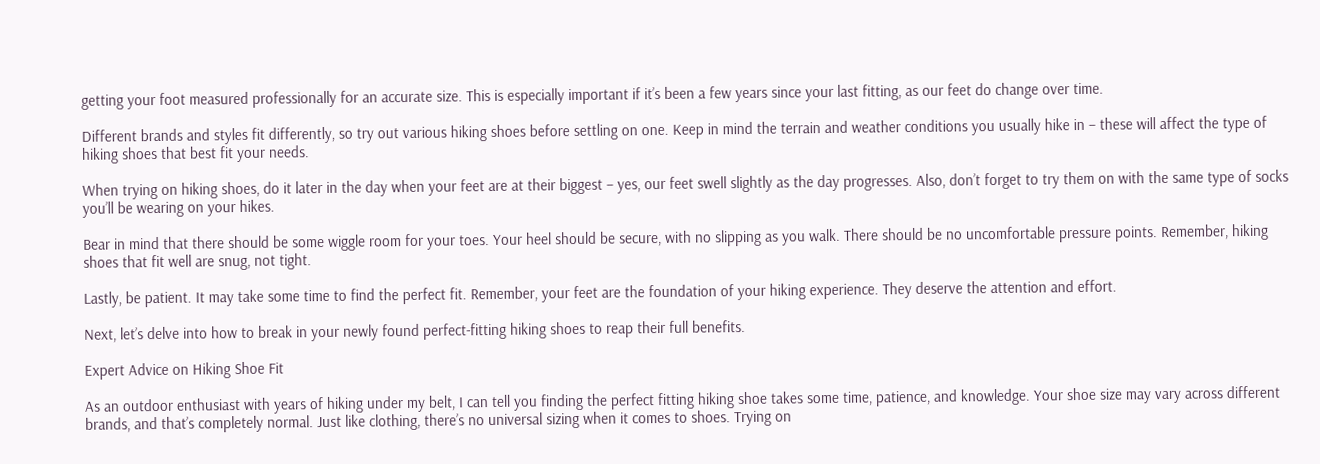getting your foot measured professionally for an accurate size. This is especially important if it’s been a few years since your last fitting, as our feet do change over time.

Different brands and styles fit differently, so try out various hiking shoes before settling on one. Keep in mind the terrain and weather conditions you usually hike in – these will affect the type of hiking shoes that best fit your needs.

When trying on hiking shoes, do it later in the day when your feet are at their biggest – yes, our feet swell slightly as the day progresses. Also, don’t forget to try them on with the same type of socks you’ll be wearing on your hikes.

Bear in mind that there should be some wiggle room for your toes. Your heel should be secure, with no slipping as you walk. There should be no uncomfortable pressure points. Remember, hiking shoes that fit well are snug, not tight.

Lastly, be patient. It may take some time to find the perfect fit. Remember, your feet are the foundation of your hiking experience. They deserve the attention and effort.

Next, let’s delve into how to break in your newly found perfect-fitting hiking shoes to reap their full benefits.

Expert Advice on Hiking Shoe Fit

As an outdoor enthusiast with years of hiking under my belt, I can tell you finding the perfect fitting hiking shoe takes some time, patience, and knowledge. Your shoe size may vary across different brands, and that’s completely normal. Just like clothing, there’s no universal sizing when it comes to shoes. Trying on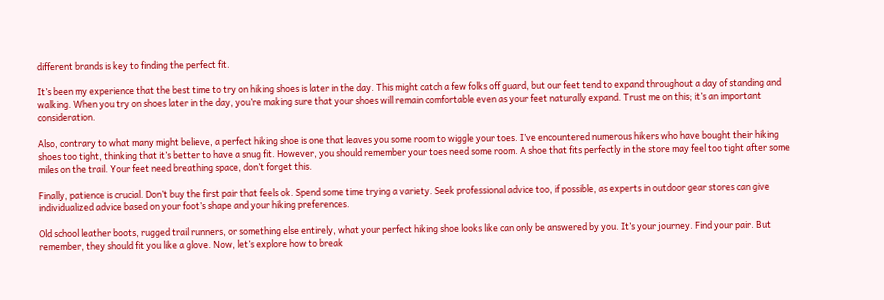different brands is key to finding the perfect fit.

It’s been my experience that the best time to try on hiking shoes is later in the day. This might catch a few folks off guard, but our feet tend to expand throughout a day of standing and walking. When you try on shoes later in the day, you’re making sure that your shoes will remain comfortable even as your feet naturally expand. Trust me on this; it’s an important consideration.

Also, contrary to what many might believe, a perfect hiking shoe is one that leaves you some room to wiggle your toes. I’ve encountered numerous hikers who have bought their hiking shoes too tight, thinking that it’s better to have a snug fit. However, you should remember your toes need some room. A shoe that fits perfectly in the store may feel too tight after some miles on the trail. Your feet need breathing space, don’t forget this.

Finally, patience is crucial. Don’t buy the first pair that feels ok. Spend some time trying a variety. Seek professional advice too, if possible, as experts in outdoor gear stores can give individualized advice based on your foot’s shape and your hiking preferences.

Old school leather boots, rugged trail runners, or something else entirely, what your perfect hiking shoe looks like can only be answered by you. It’s your journey. Find your pair. But remember, they should fit you like a glove. Now, let’s explore how to break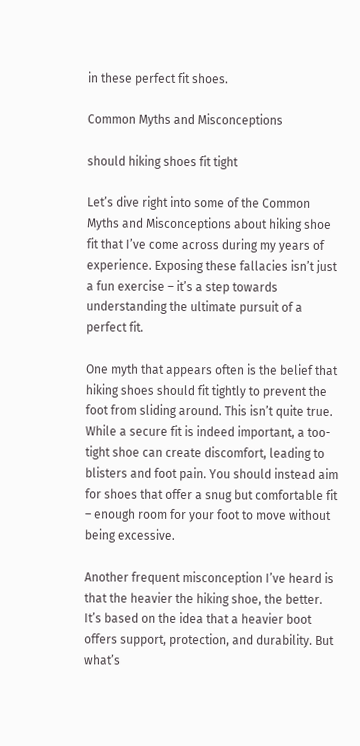in these perfect fit shoes.

Common Myths and Misconceptions

should hiking shoes fit tight

Let’s dive right into some of the Common Myths and Misconceptions about hiking shoe fit that I’ve come across during my years of experience. Exposing these fallacies isn’t just a fun exercise – it’s a step towards understanding the ultimate pursuit of a perfect fit.

One myth that appears often is the belief that hiking shoes should fit tightly to prevent the foot from sliding around. This isn’t quite true. While a secure fit is indeed important, a too-tight shoe can create discomfort, leading to blisters and foot pain. You should instead aim for shoes that offer a snug but comfortable fit – enough room for your foot to move without being excessive.

Another frequent misconception I’ve heard is that the heavier the hiking shoe, the better. It’s based on the idea that a heavier boot offers support, protection, and durability. But what’s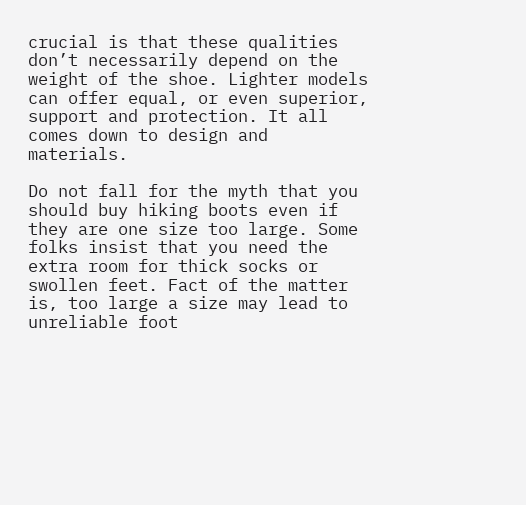crucial is that these qualities don’t necessarily depend on the weight of the shoe. Lighter models can offer equal, or even superior, support and protection. It all comes down to design and materials.

Do not fall for the myth that you should buy hiking boots even if they are one size too large. Some folks insist that you need the extra room for thick socks or swollen feet. Fact of the matter is, too large a size may lead to unreliable foot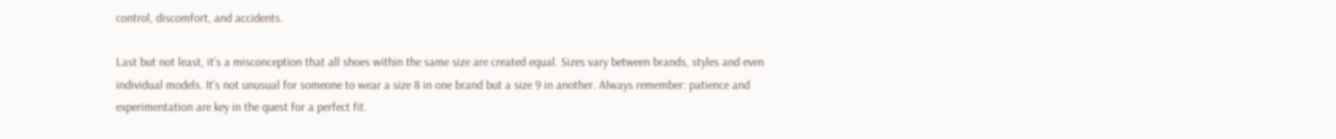control, discomfort, and accidents.

Last but not least, it’s a misconception that all shoes within the same size are created equal. Sizes vary between brands, styles and even individual models. It’s not unusual for someone to wear a size 8 in one brand but a size 9 in another. Always remember: patience and experimentation are key in the quest for a perfect fit.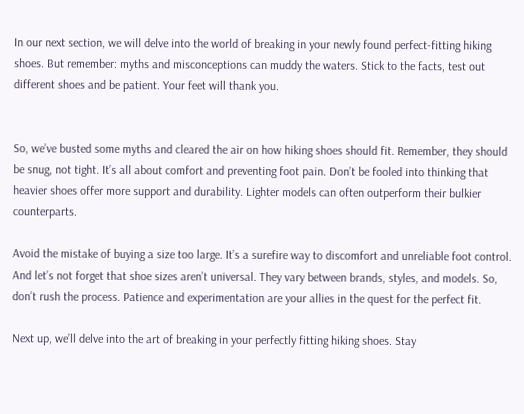In our next section, we will delve into the world of breaking in your newly found perfect-fitting hiking shoes. But remember: myths and misconceptions can muddy the waters. Stick to the facts, test out different shoes and be patient. Your feet will thank you.


So, we’ve busted some myths and cleared the air on how hiking shoes should fit. Remember, they should be snug, not tight. It’s all about comfort and preventing foot pain. Don’t be fooled into thinking that heavier shoes offer more support and durability. Lighter models can often outperform their bulkier counterparts.

Avoid the mistake of buying a size too large. It’s a surefire way to discomfort and unreliable foot control. And let’s not forget that shoe sizes aren’t universal. They vary between brands, styles, and models. So, don’t rush the process. Patience and experimentation are your allies in the quest for the perfect fit.

Next up, we’ll delve into the art of breaking in your perfectly fitting hiking shoes. Stay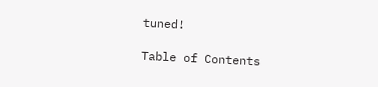tuned!

Table of Contents